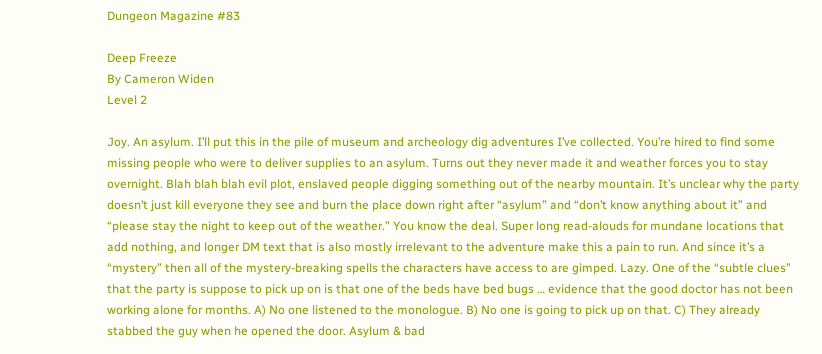Dungeon Magazine #83

Deep Freeze
By Cameron Widen
Level 2

Joy. An asylum. I’ll put this in the pile of museum and archeology dig adventures I’ve collected. You’re hired to find some missing people who were to deliver supplies to an asylum. Turns out they never made it and weather forces you to stay overnight. Blah blah blah evil plot, enslaved people digging something out of the nearby mountain. It’s unclear why the party doesn’t just kill everyone they see and burn the place down right after “asylum” and “don’t know anything about it” and “please stay the night to keep out of the weather.” You know the deal. Super long read-alouds for mundane locations that add nothing, and longer DM text that is also mostly irrelevant to the adventure make this a pain to run. And since it’s a “mystery” then all of the mystery-breaking spells the characters have access to are gimped. Lazy. One of the “subtle clues” that the party is suppose to pick up on is that one of the beds have bed bugs … evidence that the good doctor has not been working alone for months. A) No one listened to the monologue. B) No one is going to pick up on that. C) They already stabbed the guy when he opened the door. Asylum & bad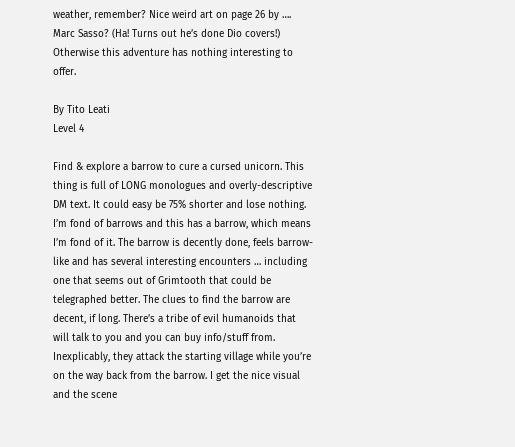weather, remember? Nice weird art on page 26 by …. Marc Sasso? (Ha! Turns out he’s done Dio covers!) Otherwise this adventure has nothing interesting to offer.

By Tito Leati
Level 4

Find & explore a barrow to cure a cursed unicorn. This thing is full of LONG monologues and overly-descriptive DM text. It could easy be 75% shorter and lose nothing. I’m fond of barrows and this has a barrow, which means I’m fond of it. The barrow is decently done, feels barrow-like and has several interesting encounters … including one that seems out of Grimtooth that could be telegraphed better. The clues to find the barrow are decent, if long. There’s a tribe of evil humanoids that will talk to you and you can buy info/stuff from. Inexplicably, they attack the starting village while you’re on the way back from the barrow. I get the nice visual and the scene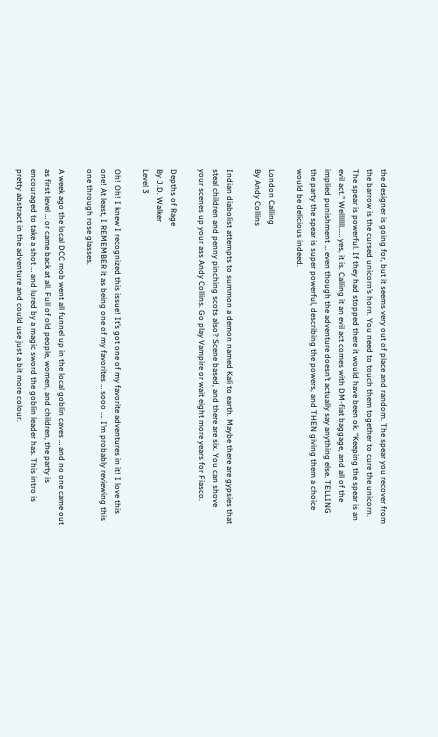the designer is going for, but it seems very out of place and random. The spear you recover from the barrow is the cursed unicorn’s horn. You need to touch them together to cure the unicorn. The spear is powerful. If they had stopped there it would have been ok. “Keeping the spear is an evil act.” Welllllll…… yes, it is. Calling it an evil act comes with DM-fiat baggage, and all of the implied punishment … even though the adventure doesn’t actually say anything else. TELLING the party the spear is super powerful, describing the powers, and THEN giving them a choice would be delicious indeed.

London Calling
By Andy Collins

Indian diabolist attempts to summon a demon named Kali to earth. Maybe there are gypsies that steal children and penny pinching scots also? Scene based, and there are six. You can shove your scenes up your ass Andy Collins. Go play Vampire or wait eight more years for Fiasco.

Depths of Rage
By J.D. Walker
Level 3

Oh! Oh! I knew I recognized this issue! It’s got one of my favorite adventures in it! I love this one! At least, I REMEMBER it as being one of my favorites … sooo …. I’m probably reviewing this one through rose glasses.

A week ago the local DCC mob went all funnel up in the local goblin caves … and no one came out as first level … or came back at all. Full of old people, women, and children, the party is encouraged to take a shot … and lured by a magic sword the goblin leader has. This intro is pretty abstract in the adventure and could use just a bit more colour.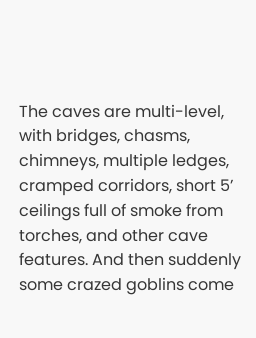The caves are multi-level, with bridges, chasms, chimneys, multiple ledges, cramped corridors, short 5’ ceilings full of smoke from torches, and other cave features. And then suddenly some crazed goblins come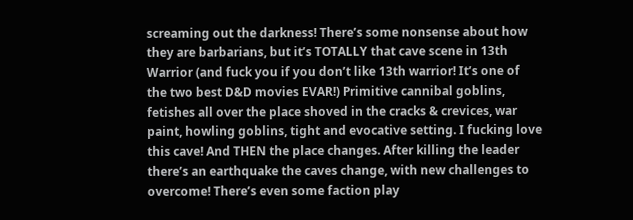screaming out the darkness! There’s some nonsense about how they are barbarians, but it’s TOTALLY that cave scene in 13th Warrior (and fuck you if you don’t like 13th warrior! It’s one of the two best D&D movies EVAR!) Primitive cannibal goblins, fetishes all over the place shoved in the cracks & crevices, war paint, howling goblins, tight and evocative setting. I fucking love this cave! And THEN the place changes. After killing the leader there’s an earthquake the caves change, with new challenges to overcome! There’s even some faction play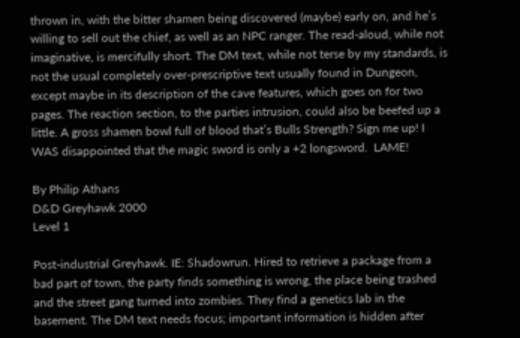thrown in, with the bitter shamen being discovered (maybe) early on, and he’s willing to sell out the chief, as well as an NPC ranger. The read-aloud, while not imaginative, is mercifully short. The DM text, while not terse by my standards, is not the usual completely over-prescriptive text usually found in Dungeon, except maybe in its description of the cave features, which goes on for two pages. The reaction section, to the parties intrusion, could also be beefed up a little. A gross shamen bowl full of blood that’s Bulls Strength? Sign me up! I WAS disappointed that the magic sword is only a +2 longsword.  LAME!

By Philip Athans
D&D Greyhawk 2000
Level 1

Post-industrial Greyhawk. IE: Shadowrun. Hired to retrieve a package from a bad part of town, the party finds something is wrong, the place being trashed and the street gang turned into zombies. They find a genetics lab in the basement. The DM text needs focus; important information is hidden after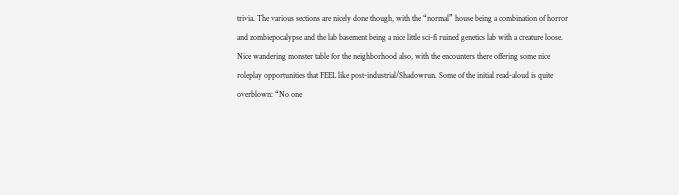trivia. The various sections are nicely done though, with the “normal” house being a combination of horror and zombiepocalypse and the lab basement being a nice little sci-fi ruined genetics lab with a creature loose. Nice wandering monster table for the neighborhood also, with the encounters there offering some nice roleplay opportunities that FEEL like post-industrial/Shadowrun. Some of the initial read-aloud is quite overblown: “No one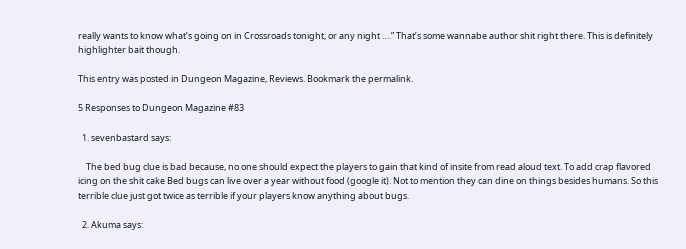really wants to know what’s going on in Crossroads tonight, or any night ….” That’s some wannabe author shit right there. This is definitely highlighter bait though.

This entry was posted in Dungeon Magazine, Reviews. Bookmark the permalink.

5 Responses to Dungeon Magazine #83

  1. sevenbastard says:

    The bed bug clue is bad because, no one should expect the players to gain that kind of insite from read aloud text. To add crap flavored icing on the shit cake Bed bugs can live over a year without food (google it). Not to mention they can dine on things besides humans. So this terrible clue just got twice as terrible if your players know anything about bugs.

  2. Akuma says: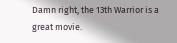Damn right, the 13th Warrior is a great movie.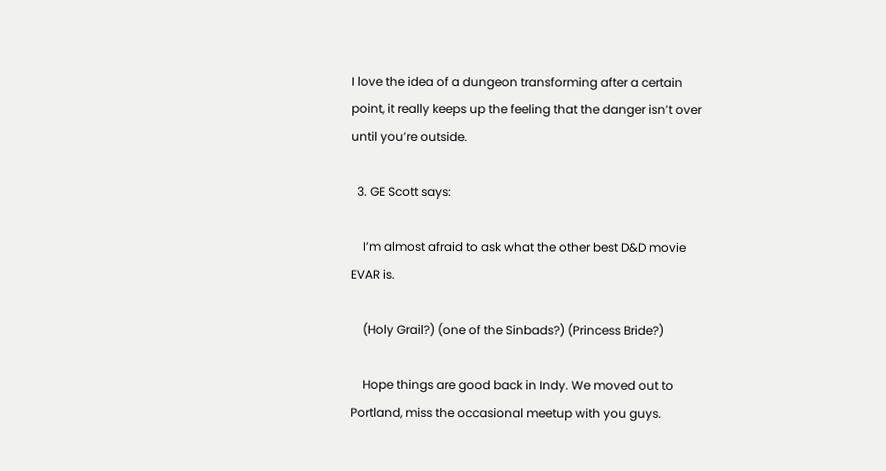I love the idea of a dungeon transforming after a certain point, it really keeps up the feeling that the danger isn’t over until you’re outside.

  3. GE Scott says:

    I’m almost afraid to ask what the other best D&D movie EVAR is.

    (Holy Grail?) (one of the Sinbads?) (Princess Bride?)

    Hope things are good back in Indy. We moved out to Portland, miss the occasional meetup with you guys.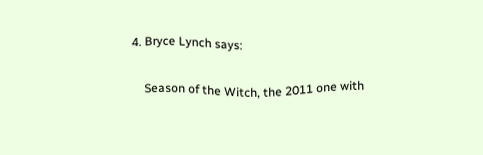4. Bryce Lynch says:

    Season of the Witch, the 2011 one with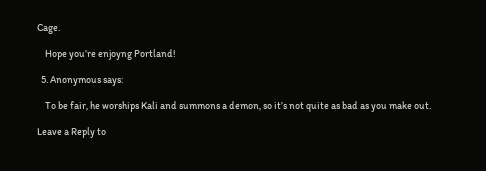Cage.

    Hope you’re enjoyng Portland!

  5. Anonymous says:

    To be fair, he worships Kali and summons a demon, so it’s not quite as bad as you make out.

Leave a Reply to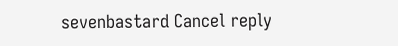sevenbastard Cancel reply